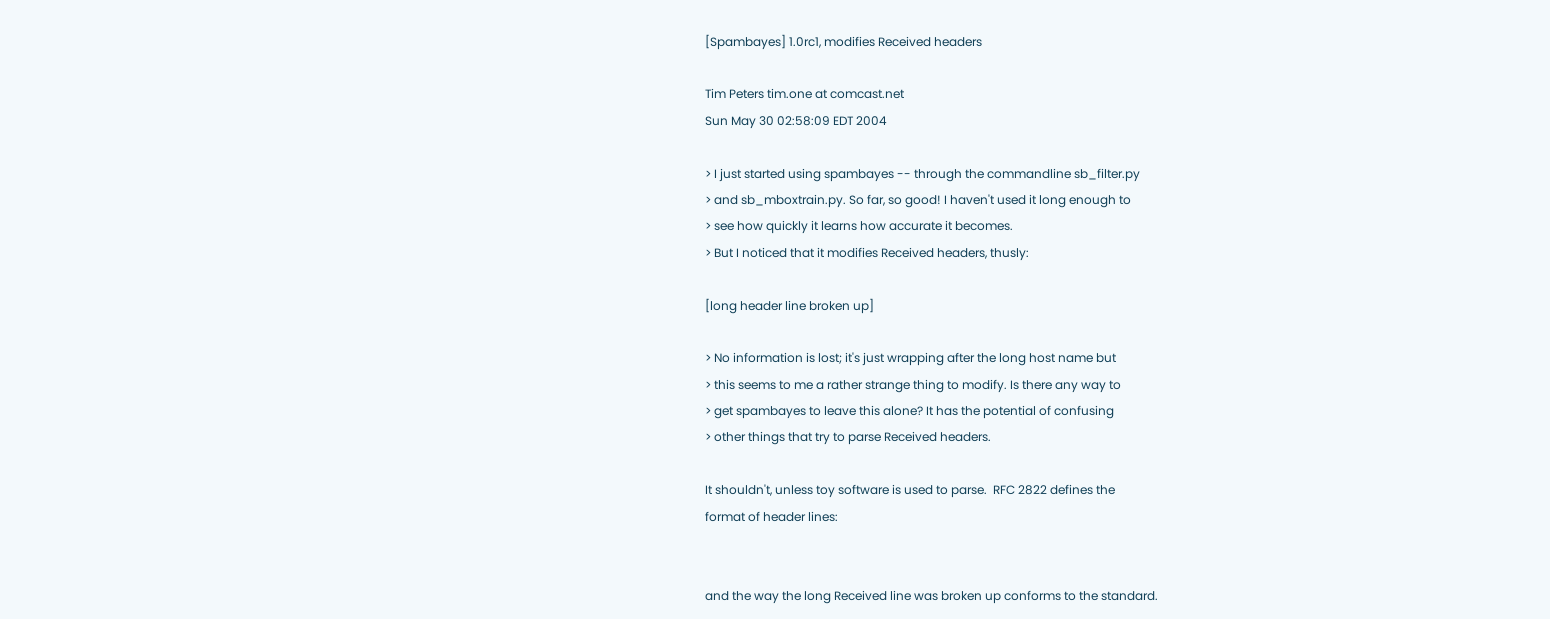[Spambayes] 1.0rc1, modifies Received headers

Tim Peters tim.one at comcast.net
Sun May 30 02:58:09 EDT 2004

> I just started using spambayes -- through the commandline sb_filter.py
> and sb_mboxtrain.py. So far, so good! I haven't used it long enough to
> see how quickly it learns how accurate it becomes.
> But I noticed that it modifies Received headers, thusly:

[long header line broken up]

> No information is lost; it's just wrapping after the long host name but
> this seems to me a rather strange thing to modify. Is there any way to
> get spambayes to leave this alone? It has the potential of confusing
> other things that try to parse Received headers.

It shouldn't, unless toy software is used to parse.  RFC 2822 defines the
format of header lines:


and the way the long Received line was broken up conforms to the standard.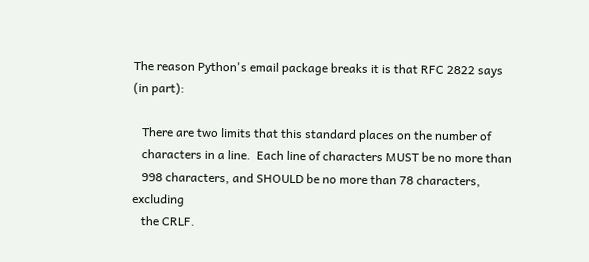The reason Python's email package breaks it is that RFC 2822 says (in part):

   There are two limits that this standard places on the number of
   characters in a line.  Each line of characters MUST be no more than
   998 characters, and SHOULD be no more than 78 characters, excluding
   the CRLF.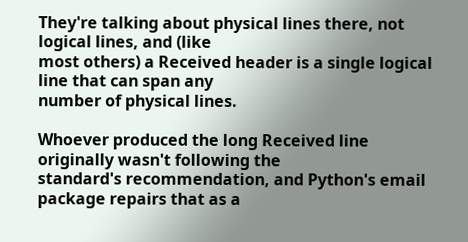They're talking about physical lines there, not logical lines, and (like
most others) a Received header is a single logical line that can span any
number of physical lines.

Whoever produced the long Received line originally wasn't following the
standard's recommendation, and Python's email package repairs that as a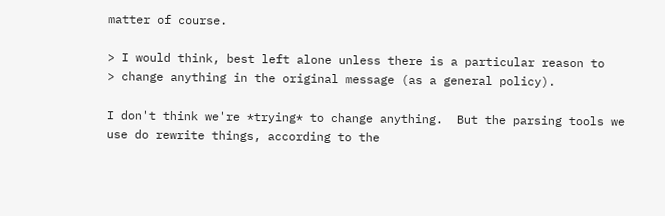matter of course.

> I would think, best left alone unless there is a particular reason to
> change anything in the original message (as a general policy).

I don't think we're *trying* to change anything.  But the parsing tools we
use do rewrite things, according to the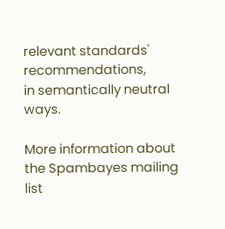relevant standards' recommendations,
in semantically neutral ways.

More information about the Spambayes mailing list